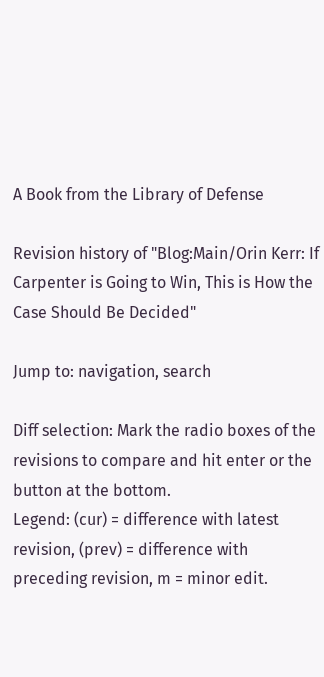A Book from the Library of Defense

Revision history of "Blog:Main/Orin Kerr: If Carpenter is Going to Win, This is How the Case Should Be Decided"

Jump to: navigation, search

Diff selection: Mark the radio boxes of the revisions to compare and hit enter or the button at the bottom.
Legend: (cur) = difference with latest revision, (prev) = difference with preceding revision, m = minor edit.